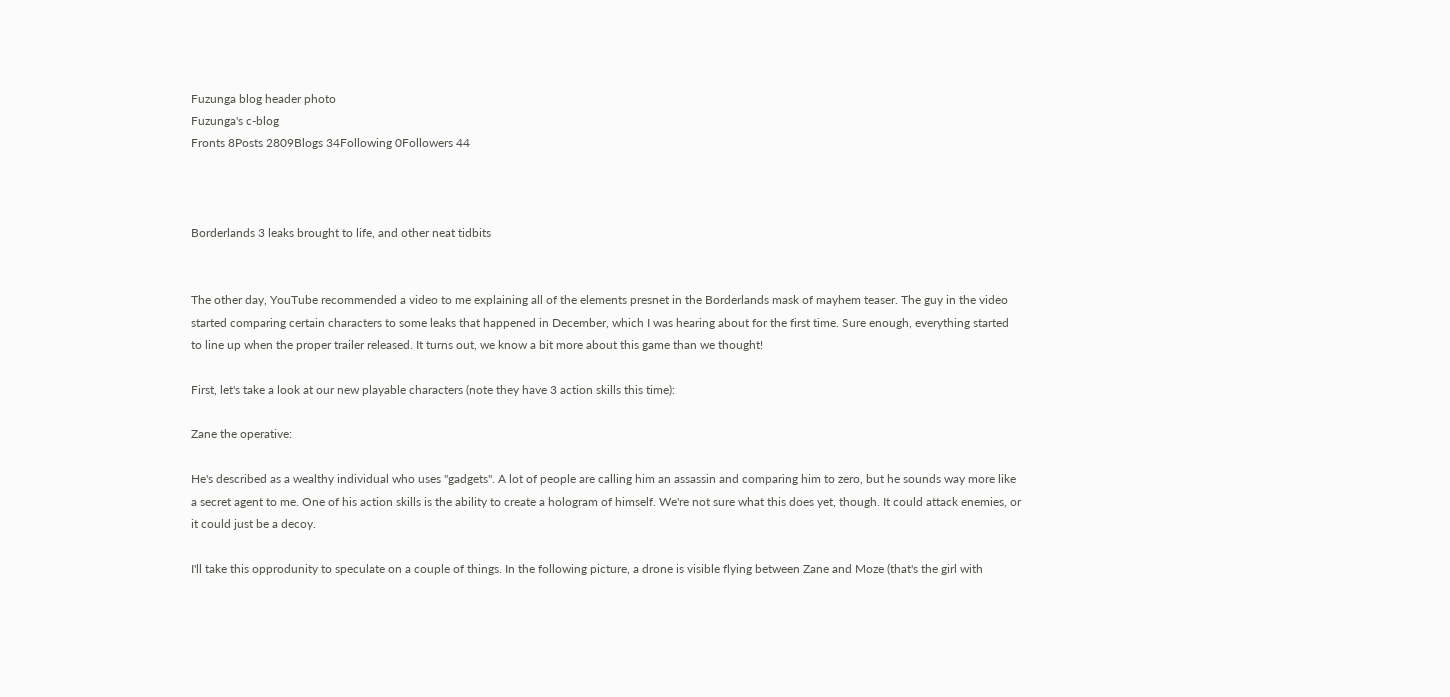Fuzunga blog header photo
Fuzunga's c-blog
Fronts 8Posts 2809Blogs 34Following 0Followers 44



Borderlands 3 leaks brought to life, and other neat tidbits


The other day, YouTube recommended a video to me explaining all of the elements presnet in the Borderlands mask of mayhem teaser. The guy in the video started comparing certain characters to some leaks that happened in December, which I was hearing about for the first time. Sure enough, everything started to line up when the proper trailer released. It turns out, we know a bit more about this game than we thought!

First, let's take a look at our new playable characters (note they have 3 action skills this time):

Zane the operative:

He's described as a wealthy individual who uses "gadgets". A lot of people are calling him an assassin and comparing him to zero, but he sounds way more like a secret agent to me. One of his action skills is the ability to create a hologram of himself. We're not sure what this does yet, though. It could attack enemies, or it could just be a decoy.

I'll take this opprodunity to speculate on a couple of things. In the following picture, a drone is visible flying between Zane and Moze (that's the girl with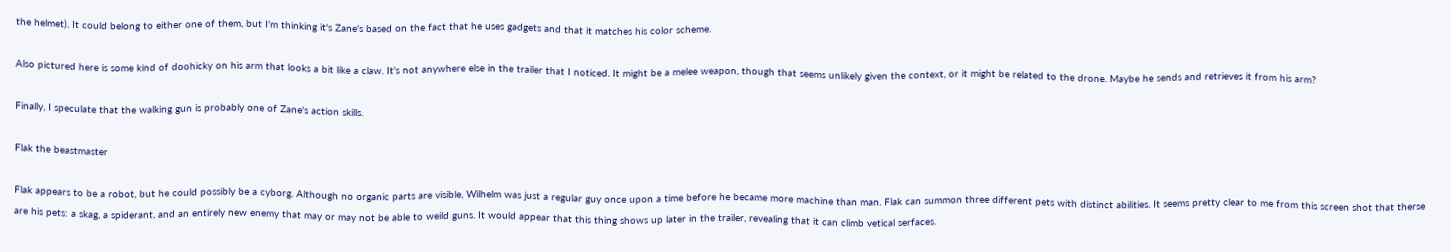the helmet). It could belong to either one of them, but I'm thinking it's Zane's based on the fact that he uses gadgets and that it matches his color scheme.

Also pictured here is some kind of doohicky on his arm that looks a bit like a claw. It's not anywhere else in the trailer that I noticed. It might be a melee weapon, though that seems unlikely given the context, or it might be related to the drone. Maybe he sends and retrieves it from his arm?

Finally, I speculate that the walking gun is probably one of Zane's action skills.

Flak the beastmaster

Flak appears to be a robot, but he could possibly be a cyborg. Although no organic parts are visible, Wilhelm was just a regular guy once upon a time before he became more machine than man. Flak can summon three different pets with distinct abilities. It seems pretty clear to me from this screen shot that therse are his pets: a skag, a spiderant, and an entirely new enemy that may or may not be able to weild guns. It would appear that this thing shows up later in the trailer, revealing that it can climb vetical serfaces.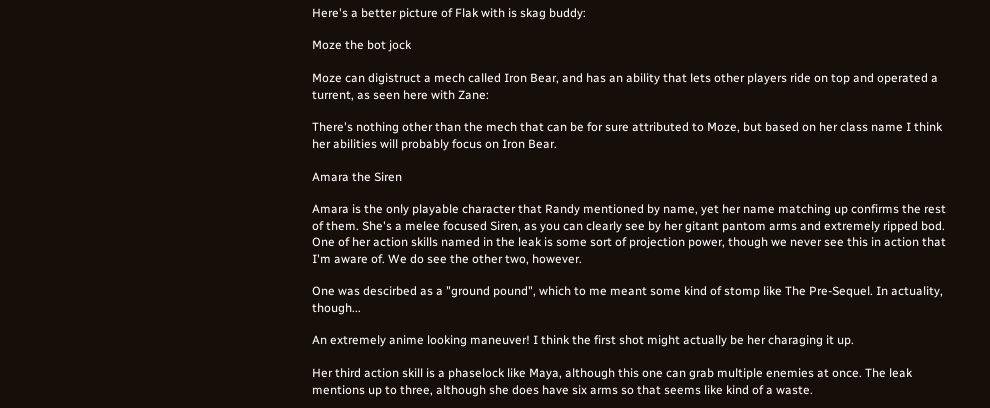Here's a better picture of Flak with is skag buddy:

Moze the bot jock

Moze can digistruct a mech called Iron Bear, and has an ability that lets other players ride on top and operated a turrent, as seen here with Zane:

There's nothing other than the mech that can be for sure attributed to Moze, but based on her class name I think her abilities will probably focus on Iron Bear.

Amara the Siren

Amara is the only playable character that Randy mentioned by name, yet her name matching up confirms the rest of them. She's a melee focused Siren, as you can clearly see by her gitant pantom arms and extremely ripped bod. One of her action skills named in the leak is some sort of projection power, though we never see this in action that I'm aware of. We do see the other two, however.

One was descirbed as a "ground pound", which to me meant some kind of stomp like The Pre-Sequel. In actuality, though...

An extremely anime looking maneuver! I think the first shot might actually be her charaging it up.

Her third action skill is a phaselock like Maya, although this one can grab multiple enemies at once. The leak mentions up to three, although she does have six arms so that seems like kind of a waste.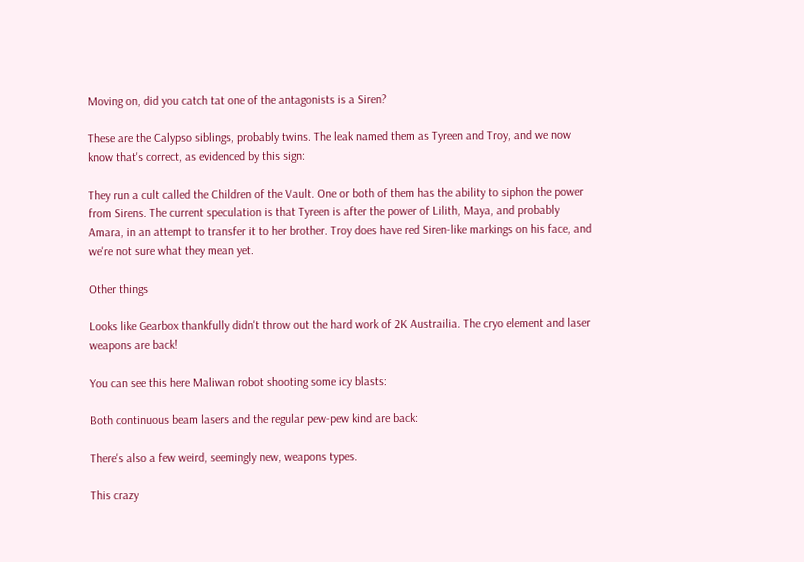Moving on, did you catch tat one of the antagonists is a Siren?

These are the Calypso siblings, probably twins. The leak named them as Tyreen and Troy, and we now know that's correct, as evidenced by this sign:

They run a cult called the Children of the Vault. One or both of them has the ability to siphon the power from Sirens. The current speculation is that Tyreen is after the power of Lilith, Maya, and probably Amara, in an attempt to transfer it to her brother. Troy does have red Siren-like markings on his face, and we're not sure what they mean yet.

Other things

Looks like Gearbox thankfully didn't throw out the hard work of 2K Austrailia. The cryo element and laser weapons are back!

You can see this here Maliwan robot shooting some icy blasts:

Both continuous beam lasers and the regular pew-pew kind are back:

There's also a few weird, seemingly new, weapons types.

This crazy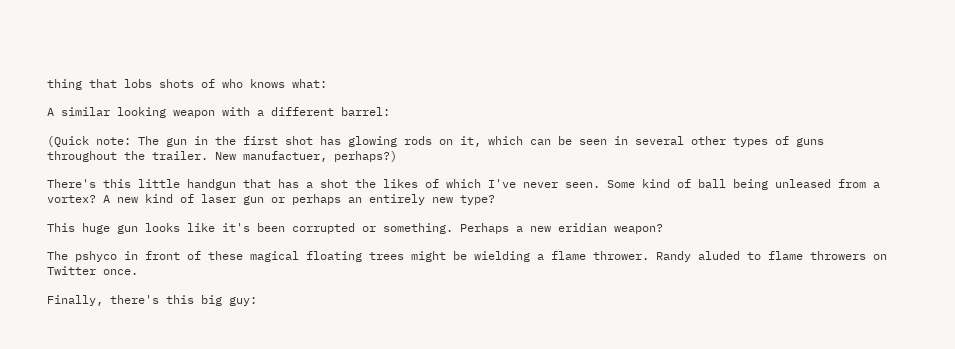thing that lobs shots of who knows what:

A similar looking weapon with a different barrel:

(Quick note: The gun in the first shot has glowing rods on it, which can be seen in several other types of guns throughout the trailer. New manufactuer, perhaps?)

There's this little handgun that has a shot the likes of which I've never seen. Some kind of ball being unleased from a vortex? A new kind of laser gun or perhaps an entirely new type?

This huge gun looks like it's been corrupted or something. Perhaps a new eridian weapon?

The pshyco in front of these magical floating trees might be wielding a flame thrower. Randy aluded to flame throwers on Twitter once.

Finally, there's this big guy: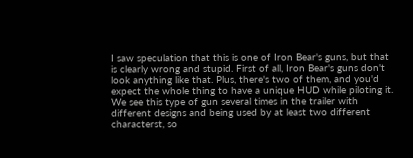I saw speculation that this is one of Iron Bear's guns, but that is clearly wrong and stupid. First of all, Iron Bear's guns don't look anything like that. Plus, there's two of them, and you'd expect the whole thing to have a unique HUD while piloting it. We see this type of gun several times in the trailer with different designs and being used by at least two different characterst, so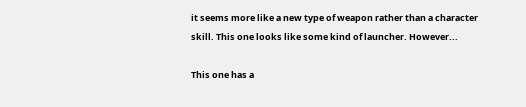it seems more like a new type of weapon rather than a character skill. This one looks like some kind of launcher. However...

This one has a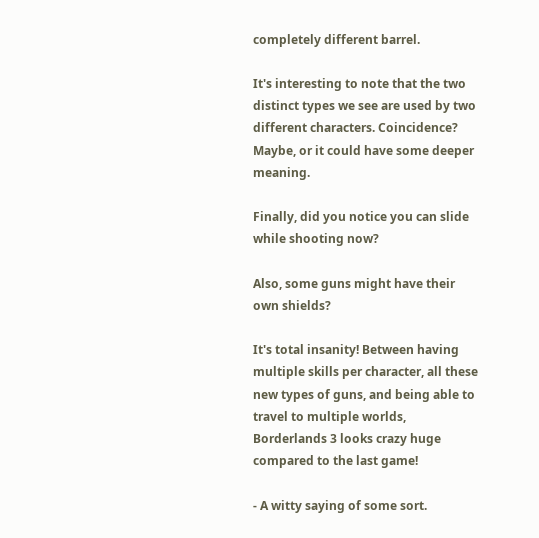completely different barrel.

It's interesting to note that the two distinct types we see are used by two different characters. Coincidence? Maybe, or it could have some deeper meaning.

Finally, did you notice you can slide while shooting now?

Also, some guns might have their own shields?

It's total insanity! Between having multiple skills per character, all these new types of guns, and being able to travel to multiple worlds, Borderlands 3 looks crazy huge compared to the last game!

- A witty saying of some sort.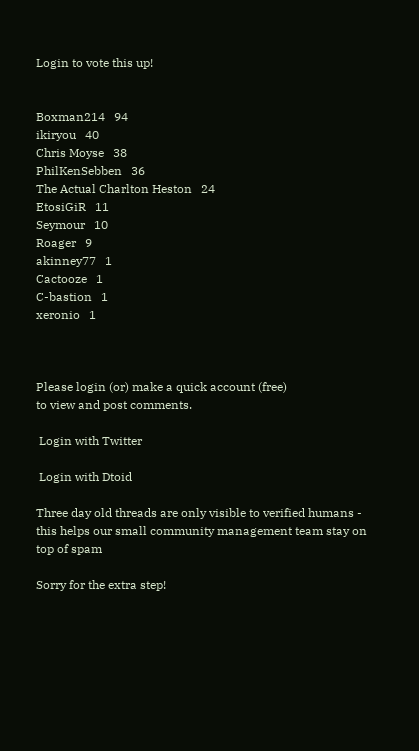Login to vote this up!


Boxman214   94
ikiryou   40
Chris Moyse   38
PhilKenSebben   36
The Actual Charlton Heston   24
EtosiGiR   11
Seymour   10
Roager   9
akinney77   1
Cactooze   1
C-bastion   1
xeronio   1



Please login (or) make a quick account (free)
to view and post comments.

 Login with Twitter

 Login with Dtoid

Three day old threads are only visible to verified humans - this helps our small community management team stay on top of spam

Sorry for the extra step!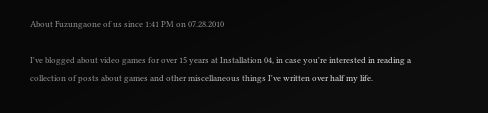About Fuzungaone of us since 1:41 PM on 07.28.2010

I've blogged about video games for over 15 years at Installation 04, in case you're interested in reading a collection of posts about games and other miscellaneous things I've written over half my life.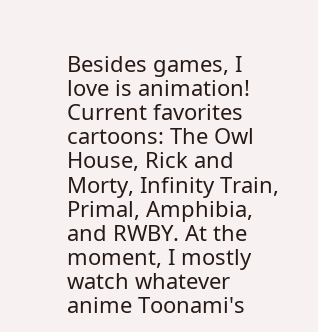Besides games, I love is animation! Current favorites cartoons: The Owl House, Rick and Morty, Infinity Train, Primal, Amphibia, and RWBY. At the moment, I mostly watch whatever anime Toonami's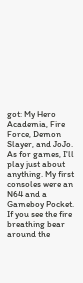got: My Hero Academia, Fire Force, Demon Slayer, and JoJo. As for games, I'll play just about anything. My first consoles were an N64 and a Gameboy Pocket. If you see the fire breathing bear around the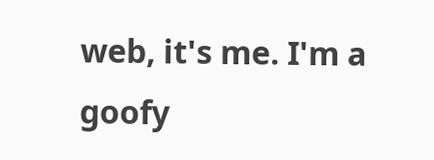web, it's me. I'm a goofy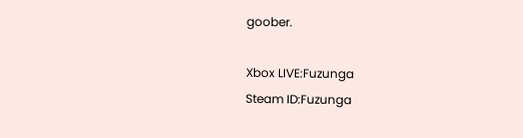goober.

Xbox LIVE:Fuzunga
Steam ID:Fuzunga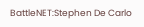BattleNET:Stephen De Carlo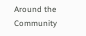Around the Community